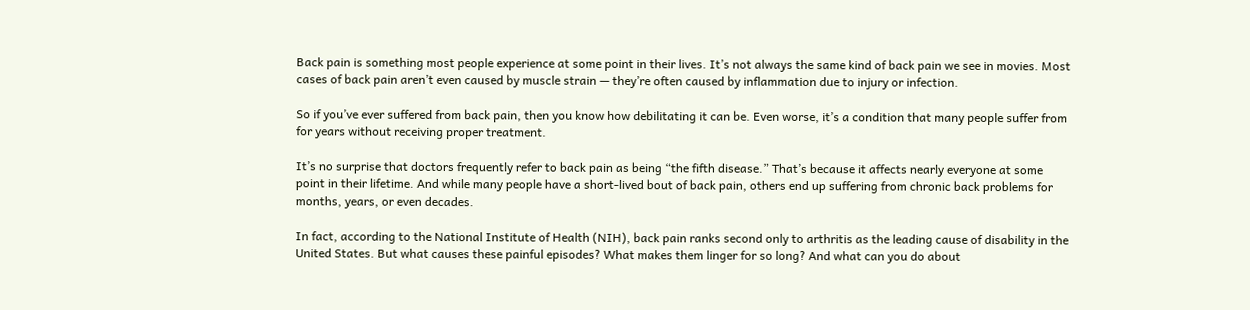Back pain is something most people experience at some point in their lives. It’s not always the same kind of back pain we see in movies. Most cases of back pain aren’t even caused by muscle strain — they’re often caused by inflammation due to injury or infection.

So if you’ve ever suffered from back pain, then you know how debilitating it can be. Even worse, it’s a condition that many people suffer from for years without receiving proper treatment.

It’s no surprise that doctors frequently refer to back pain as being “the fifth disease.” That’s because it affects nearly everyone at some point in their lifetime. And while many people have a short-lived bout of back pain, others end up suffering from chronic back problems for months, years, or even decades.

In fact, according to the National Institute of Health (NIH), back pain ranks second only to arthritis as the leading cause of disability in the United States. But what causes these painful episodes? What makes them linger for so long? And what can you do about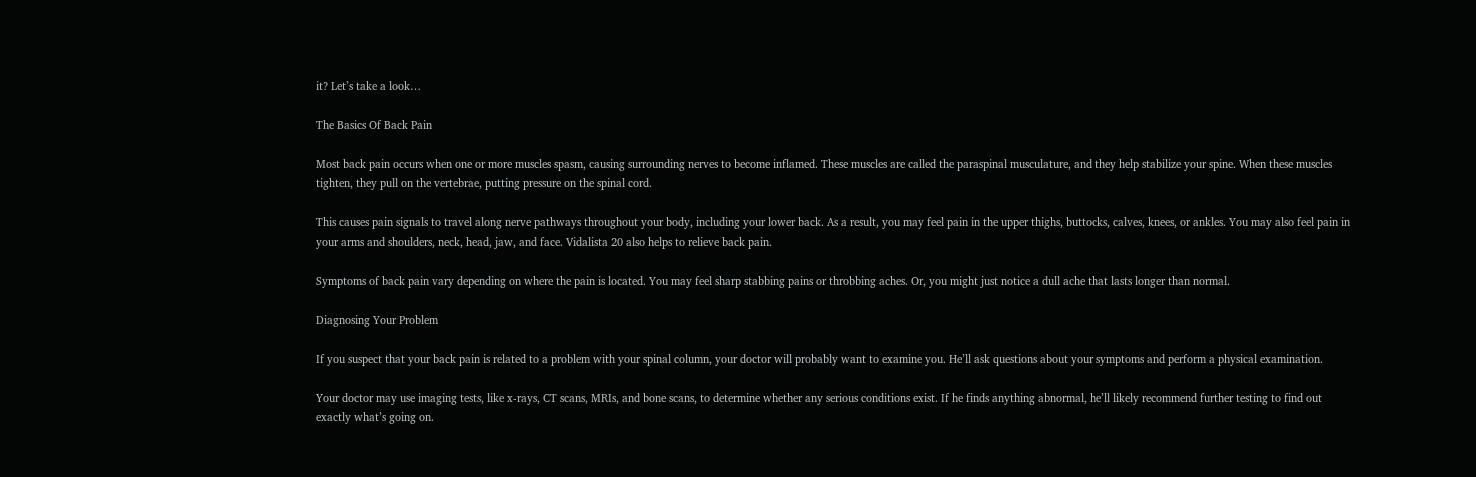it? Let’s take a look…

The Basics Of Back Pain

Most back pain occurs when one or more muscles spasm, causing surrounding nerves to become inflamed. These muscles are called the paraspinal musculature, and they help stabilize your spine. When these muscles tighten, they pull on the vertebrae, putting pressure on the spinal cord.

This causes pain signals to travel along nerve pathways throughout your body, including your lower back. As a result, you may feel pain in the upper thighs, buttocks, calves, knees, or ankles. You may also feel pain in your arms and shoulders, neck, head, jaw, and face. Vidalista 20 also helps to relieve back pain.

Symptoms of back pain vary depending on where the pain is located. You may feel sharp stabbing pains or throbbing aches. Or, you might just notice a dull ache that lasts longer than normal.

Diagnosing Your Problem

If you suspect that your back pain is related to a problem with your spinal column, your doctor will probably want to examine you. He’ll ask questions about your symptoms and perform a physical examination.

Your doctor may use imaging tests, like x-rays, CT scans, MRIs, and bone scans, to determine whether any serious conditions exist. If he finds anything abnormal, he’ll likely recommend further testing to find out exactly what’s going on.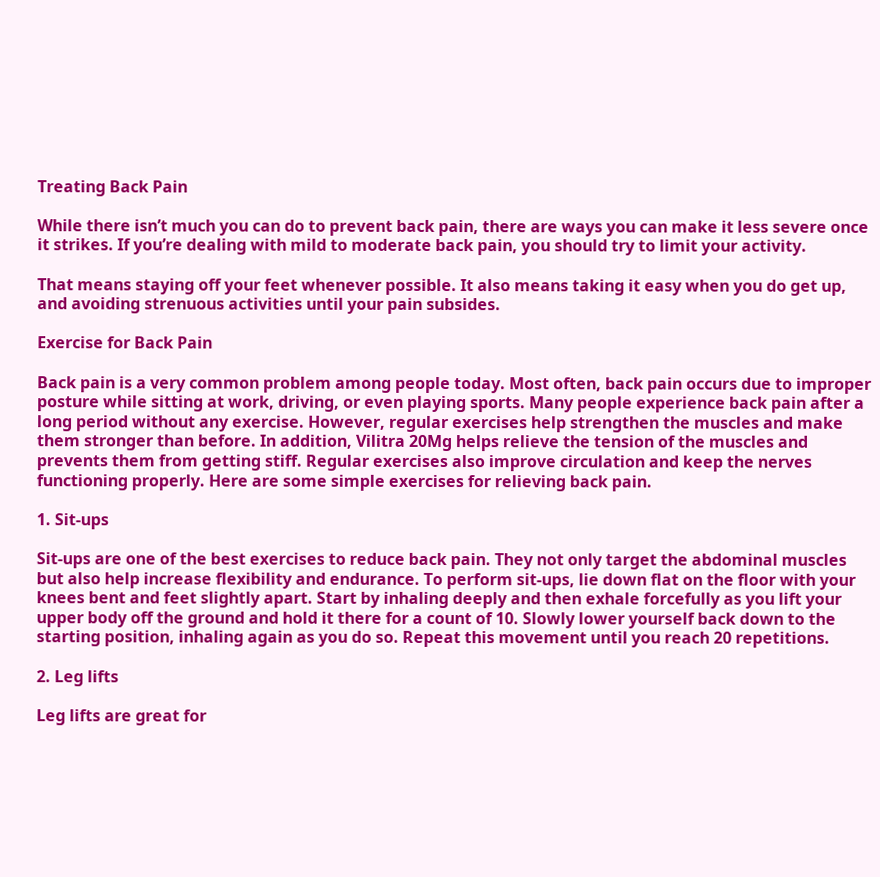Treating Back Pain

While there isn’t much you can do to prevent back pain, there are ways you can make it less severe once it strikes. If you’re dealing with mild to moderate back pain, you should try to limit your activity.

That means staying off your feet whenever possible. It also means taking it easy when you do get up, and avoiding strenuous activities until your pain subsides.

Exercise for Back Pain

Back pain is a very common problem among people today. Most often, back pain occurs due to improper posture while sitting at work, driving, or even playing sports. Many people experience back pain after a long period without any exercise. However, regular exercises help strengthen the muscles and make them stronger than before. In addition, Vilitra 20Mg helps relieve the tension of the muscles and prevents them from getting stiff. Regular exercises also improve circulation and keep the nerves functioning properly. Here are some simple exercises for relieving back pain.

1. Sit-ups

Sit-ups are one of the best exercises to reduce back pain. They not only target the abdominal muscles but also help increase flexibility and endurance. To perform sit-ups, lie down flat on the floor with your knees bent and feet slightly apart. Start by inhaling deeply and then exhale forcefully as you lift your upper body off the ground and hold it there for a count of 10. Slowly lower yourself back down to the starting position, inhaling again as you do so. Repeat this movement until you reach 20 repetitions.

2. Leg lifts

Leg lifts are great for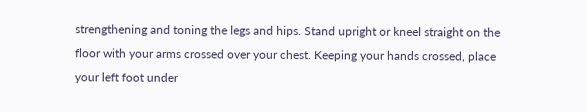strengthening and toning the legs and hips. Stand upright or kneel straight on the floor with your arms crossed over your chest. Keeping your hands crossed, place your left foot under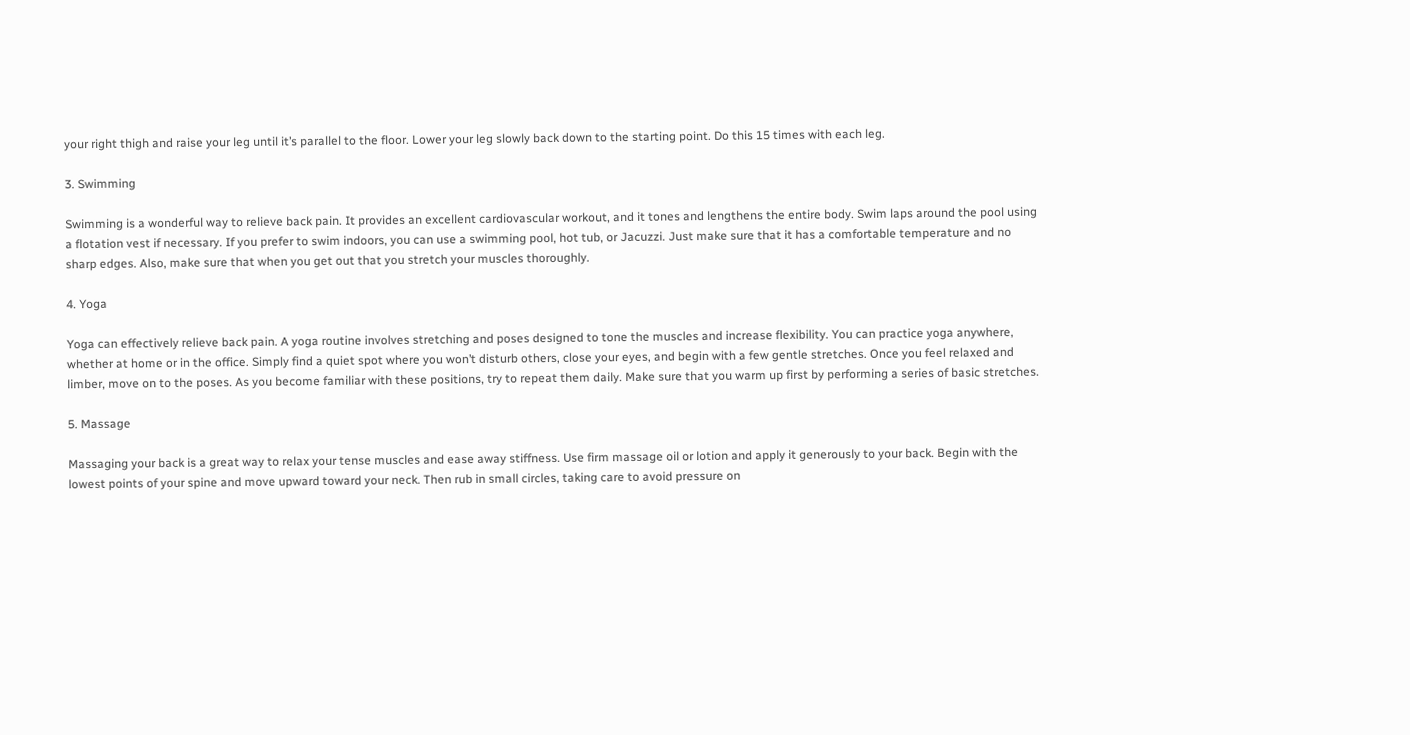your right thigh and raise your leg until it’s parallel to the floor. Lower your leg slowly back down to the starting point. Do this 15 times with each leg.

3. Swimming

Swimming is a wonderful way to relieve back pain. It provides an excellent cardiovascular workout, and it tones and lengthens the entire body. Swim laps around the pool using a flotation vest if necessary. If you prefer to swim indoors, you can use a swimming pool, hot tub, or Jacuzzi. Just make sure that it has a comfortable temperature and no sharp edges. Also, make sure that when you get out that you stretch your muscles thoroughly.

4. Yoga

Yoga can effectively relieve back pain. A yoga routine involves stretching and poses designed to tone the muscles and increase flexibility. You can practice yoga anywhere, whether at home or in the office. Simply find a quiet spot where you won’t disturb others, close your eyes, and begin with a few gentle stretches. Once you feel relaxed and limber, move on to the poses. As you become familiar with these positions, try to repeat them daily. Make sure that you warm up first by performing a series of basic stretches.

5. Massage

Massaging your back is a great way to relax your tense muscles and ease away stiffness. Use firm massage oil or lotion and apply it generously to your back. Begin with the lowest points of your spine and move upward toward your neck. Then rub in small circles, taking care to avoid pressure on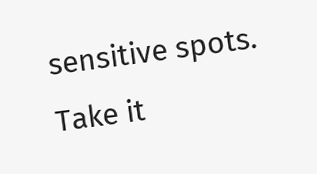sensitive spots. Take it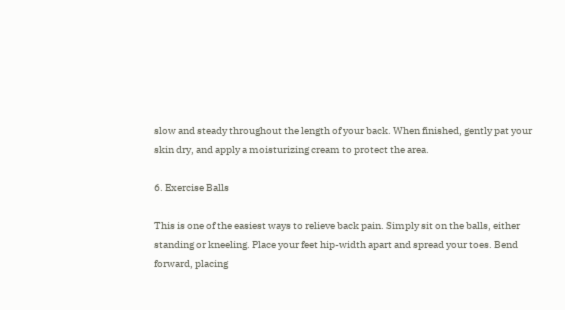slow and steady throughout the length of your back. When finished, gently pat your skin dry, and apply a moisturizing cream to protect the area.

6. Exercise Balls

This is one of the easiest ways to relieve back pain. Simply sit on the balls, either standing or kneeling. Place your feet hip-width apart and spread your toes. Bend forward, placing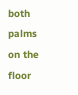both palms on the floor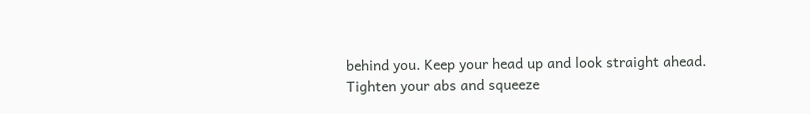behind you. Keep your head up and look straight ahead. Tighten your abs and squeeze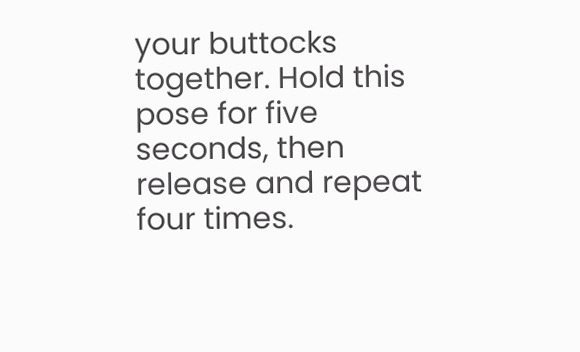your buttocks together. Hold this pose for five seconds, then release and repeat four times.